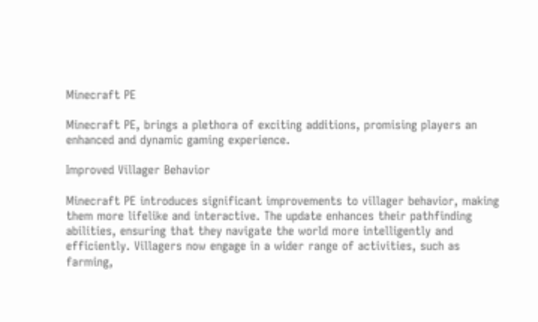Minecraft PE

Minecraft PE, brings a plethora of exciting additions, promising players an enhanced and dynamic gaming experience.

Improved Villager Behavior

Minecraft PE introduces significant improvements to villager behavior, making them more lifelike and interactive. The update enhances their pathfinding abilities, ensuring that they navigate the world more intelligently and efficiently. Villagers now engage in a wider range of activities, such as farming,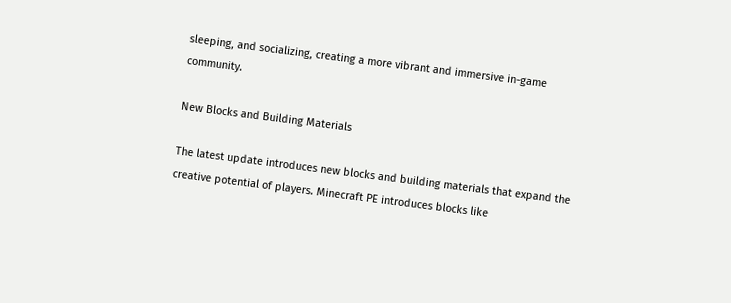sleeping, and socializing, creating a more vibrant and immersive in-game community.

New Blocks and Building Materials

The latest update introduces new blocks and building materials that expand the creative potential of players. Minecraft PE introduces blocks like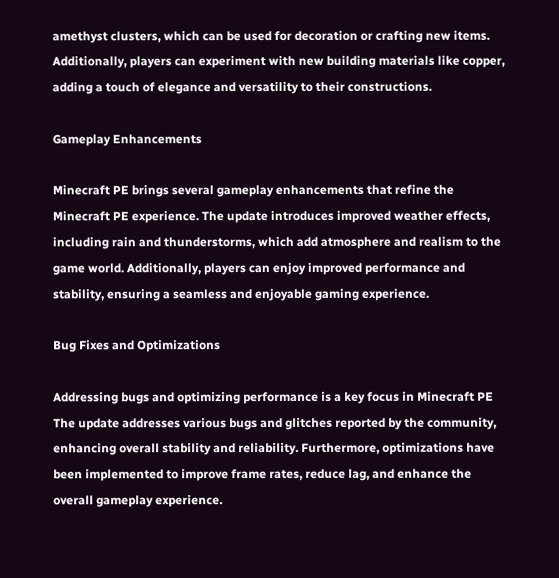amethyst clusters, which can be used for decoration or crafting new items. Additionally, players can experiment with new building materials like copper, adding a touch of elegance and versatility to their constructions.

Gameplay Enhancements

Minecraft PE brings several gameplay enhancements that refine the Minecraft PE experience. The update introduces improved weather effects, including rain and thunderstorms, which add atmosphere and realism to the game world. Additionally, players can enjoy improved performance and stability, ensuring a seamless and enjoyable gaming experience.

Bug Fixes and Optimizations

Addressing bugs and optimizing performance is a key focus in Minecraft PE The update addresses various bugs and glitches reported by the community, enhancing overall stability and reliability. Furthermore, optimizations have been implemented to improve frame rates, reduce lag, and enhance the overall gameplay experience.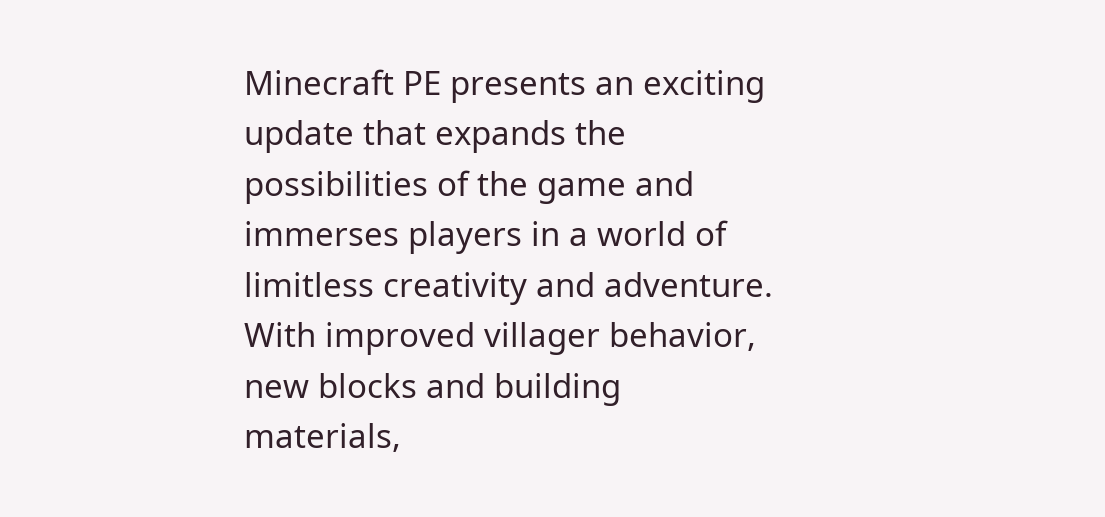Minecraft PE presents an exciting update that expands the possibilities of the game and immerses players in a world of limitless creativity and adventure. With improved villager behavior, new blocks and building materials,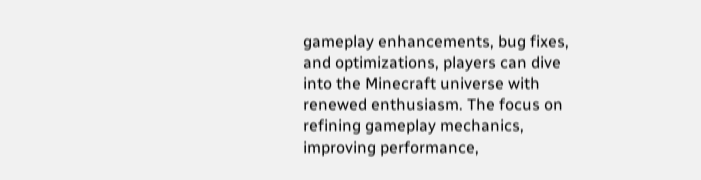gameplay enhancements, bug fixes, and optimizations, players can dive into the Minecraft universe with renewed enthusiasm. The focus on refining gameplay mechanics, improving performance,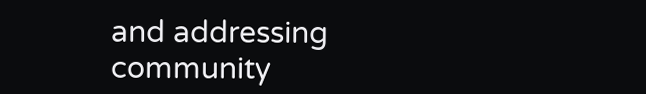and addressing community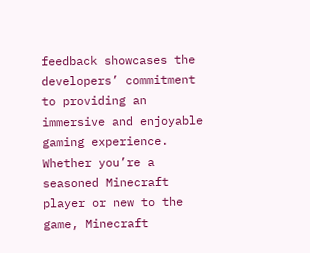feedback showcases the developers’ commitment to providing an immersive and enjoyable gaming experience. Whether you’re a seasoned Minecraft player or new to the game, Minecraft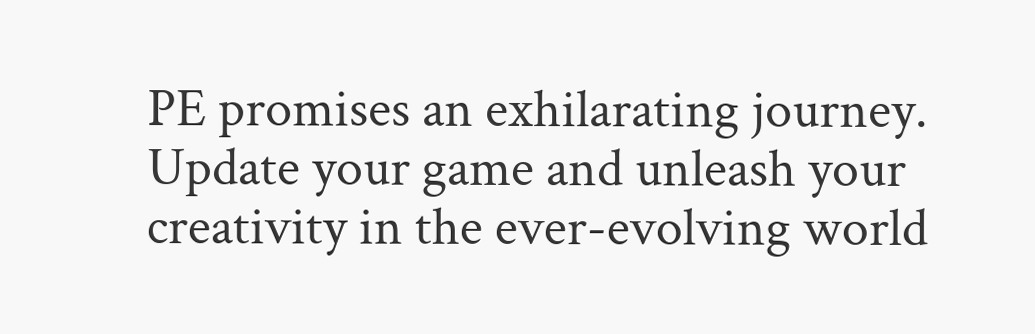PE promises an exhilarating journey. Update your game and unleash your creativity in the ever-evolving world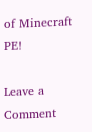of Minecraft PE!

Leave a Comment